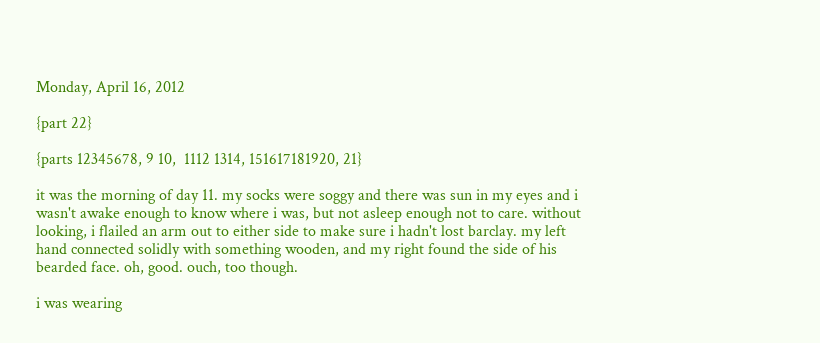Monday, April 16, 2012

{part 22}

{parts 12345678, 9 10,  1112 1314, 151617181920, 21}

it was the morning of day 11. my socks were soggy and there was sun in my eyes and i wasn't awake enough to know where i was, but not asleep enough not to care. without looking, i flailed an arm out to either side to make sure i hadn't lost barclay. my left hand connected solidly with something wooden, and my right found the side of his bearded face. oh, good. ouch, too though.

i was wearing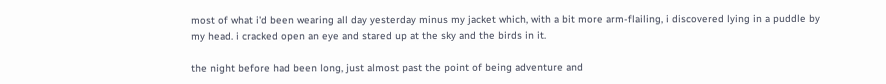most of what i'd been wearing all day yesterday minus my jacket which, with a bit more arm-flailing, i discovered lying in a puddle by my head. i cracked open an eye and stared up at the sky and the birds in it.

the night before had been long, just almost past the point of being adventure and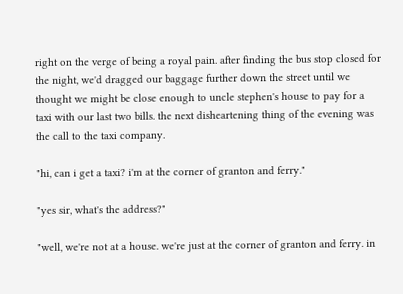right on the verge of being a royal pain. after finding the bus stop closed for the night, we'd dragged our baggage further down the street until we thought we might be close enough to uncle stephen's house to pay for a taxi with our last two bills. the next disheartening thing of the evening was the call to the taxi company.

"hi, can i get a taxi? i'm at the corner of granton and ferry."

"yes sir, what's the address?"

"well, we're not at a house. we're just at the corner of granton and ferry. in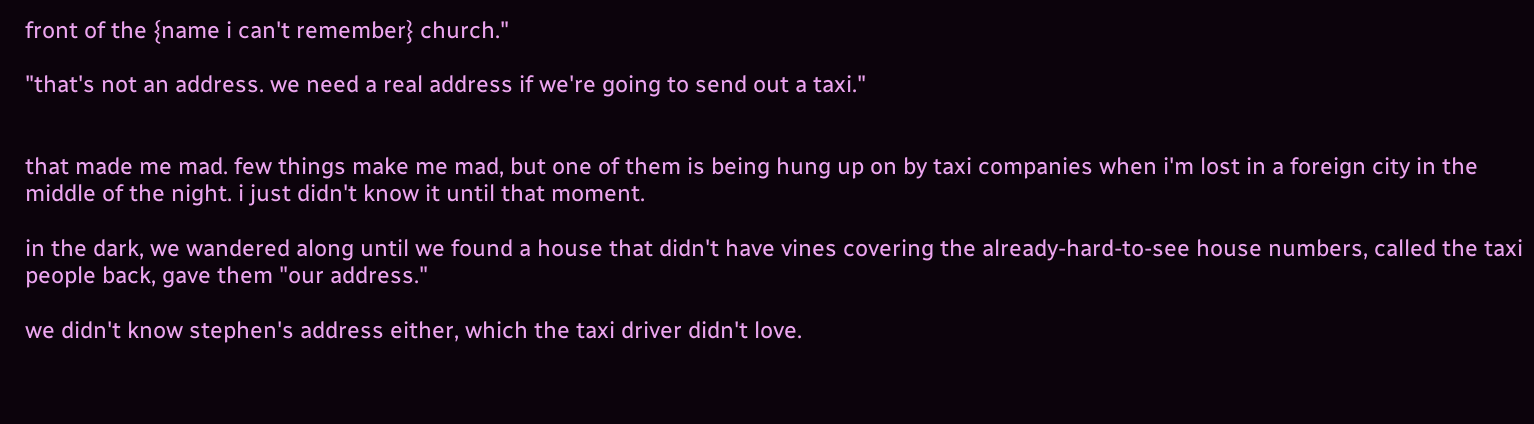front of the {name i can't remember} church."

"that's not an address. we need a real address if we're going to send out a taxi."


that made me mad. few things make me mad, but one of them is being hung up on by taxi companies when i'm lost in a foreign city in the middle of the night. i just didn't know it until that moment.

in the dark, we wandered along until we found a house that didn't have vines covering the already-hard-to-see house numbers, called the taxi people back, gave them "our address."

we didn't know stephen's address either, which the taxi driver didn't love.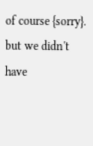of course {sorry}. but we didn't have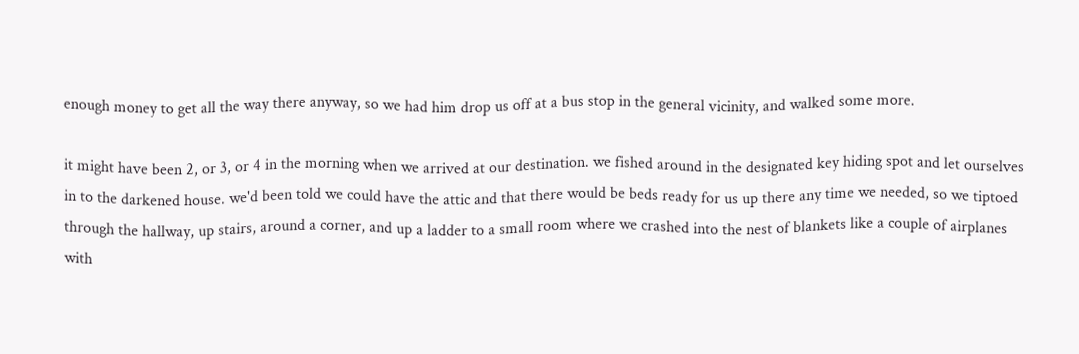enough money to get all the way there anyway, so we had him drop us off at a bus stop in the general vicinity, and walked some more.

it might have been 2, or 3, or 4 in the morning when we arrived at our destination. we fished around in the designated key hiding spot and let ourselves in to the darkened house. we'd been told we could have the attic and that there would be beds ready for us up there any time we needed, so we tiptoed through the hallway, up stairs, around a corner, and up a ladder to a small room where we crashed into the nest of blankets like a couple of airplanes with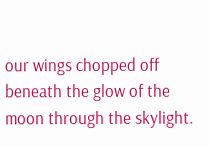our wings chopped off beneath the glow of the moon through the skylight.